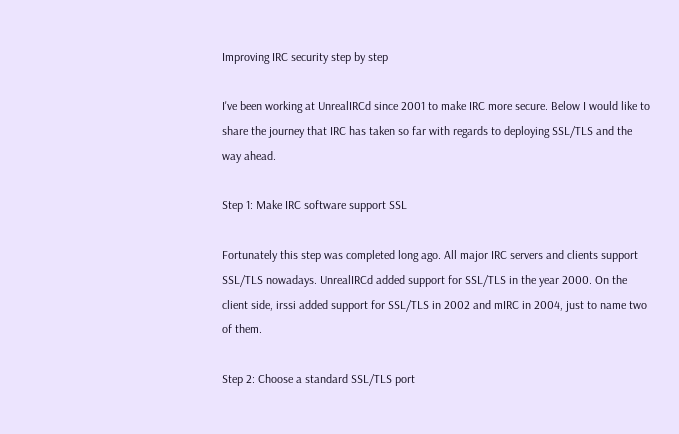Improving IRC security step by step

I've been working at UnrealIRCd since 2001 to make IRC more secure. Below I would like to share the journey that IRC has taken so far with regards to deploying SSL/TLS and the way ahead.

Step 1: Make IRC software support SSL

Fortunately this step was completed long ago. All major IRC servers and clients support SSL/TLS nowadays. UnrealIRCd added support for SSL/TLS in the year 2000. On the client side, irssi added support for SSL/TLS in 2002 and mIRC in 2004, just to name two of them.

Step 2: Choose a standard SSL/TLS port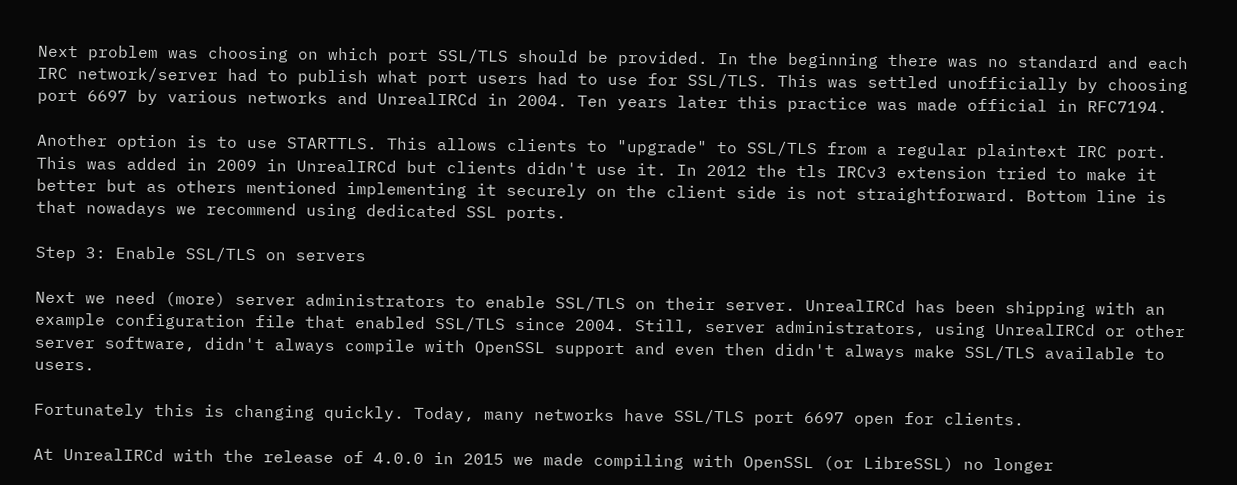Next problem was choosing on which port SSL/TLS should be provided. In the beginning there was no standard and each IRC network/server had to publish what port users had to use for SSL/TLS. This was settled unofficially by choosing port 6697 by various networks and UnrealIRCd in 2004. Ten years later this practice was made official in RFC7194.

Another option is to use STARTTLS. This allows clients to "upgrade" to SSL/TLS from a regular plaintext IRC port. This was added in 2009 in UnrealIRCd but clients didn't use it. In 2012 the tls IRCv3 extension tried to make it better but as others mentioned implementing it securely on the client side is not straightforward. Bottom line is that nowadays we recommend using dedicated SSL ports.

Step 3: Enable SSL/TLS on servers

Next we need (more) server administrators to enable SSL/TLS on their server. UnrealIRCd has been shipping with an example configuration file that enabled SSL/TLS since 2004. Still, server administrators, using UnrealIRCd or other server software, didn't always compile with OpenSSL support and even then didn't always make SSL/TLS available to users.

Fortunately this is changing quickly. Today, many networks have SSL/TLS port 6697 open for clients.

At UnrealIRCd with the release of 4.0.0 in 2015 we made compiling with OpenSSL (or LibreSSL) no longer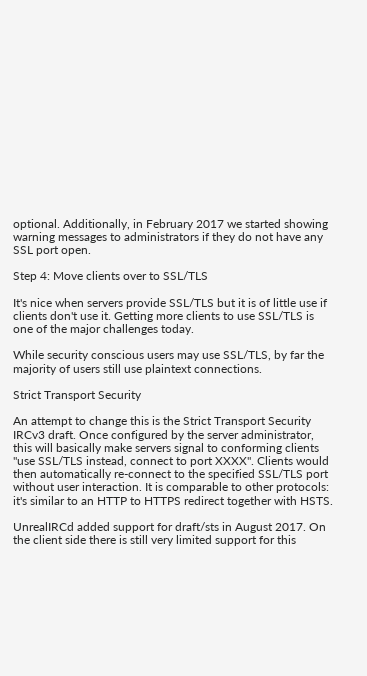optional. Additionally, in February 2017 we started showing warning messages to administrators if they do not have any SSL port open.

Step 4: Move clients over to SSL/TLS

It's nice when servers provide SSL/TLS but it is of little use if clients don't use it. Getting more clients to use SSL/TLS is one of the major challenges today.

While security conscious users may use SSL/TLS, by far the majority of users still use plaintext connections.

Strict Transport Security

An attempt to change this is the Strict Transport Security IRCv3 draft. Once configured by the server administrator, this will basically make servers signal to conforming clients "use SSL/TLS instead, connect to port XXXX". Clients would then automatically re-connect to the specified SSL/TLS port without user interaction. It is comparable to other protocols: it's similar to an HTTP to HTTPS redirect together with HSTS.

UnrealIRCd added support for draft/sts in August 2017. On the client side there is still very limited support for this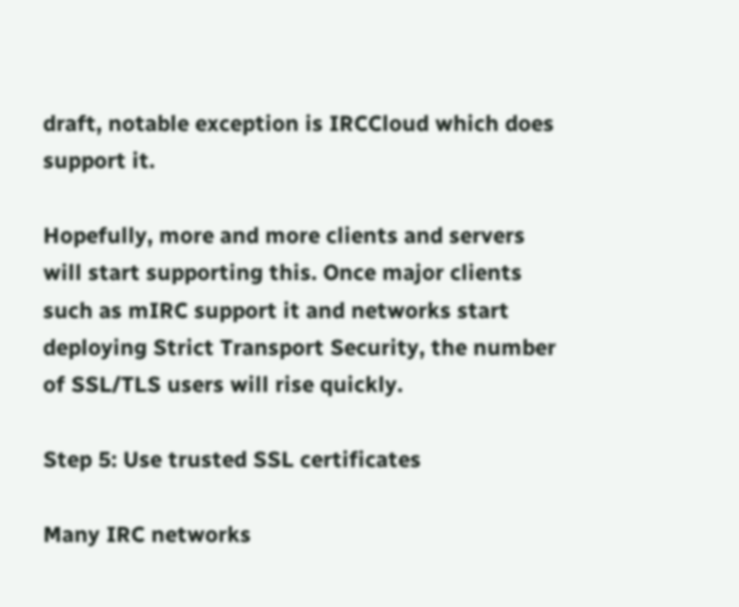draft, notable exception is IRCCloud which does support it.

Hopefully, more and more clients and servers will start supporting this. Once major clients such as mIRC support it and networks start deploying Strict Transport Security, the number of SSL/TLS users will rise quickly.

Step 5: Use trusted SSL certificates

Many IRC networks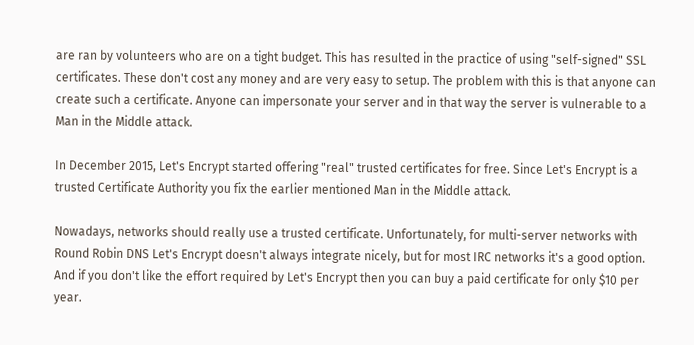are ran by volunteers who are on a tight budget. This has resulted in the practice of using "self-signed" SSL certificates. These don't cost any money and are very easy to setup. The problem with this is that anyone can create such a certificate. Anyone can impersonate your server and in that way the server is vulnerable to a Man in the Middle attack.

In December 2015, Let's Encrypt started offering "real" trusted certificates for free. Since Let's Encrypt is a trusted Certificate Authority you fix the earlier mentioned Man in the Middle attack.

Nowadays, networks should really use a trusted certificate. Unfortunately, for multi-server networks with Round Robin DNS Let's Encrypt doesn't always integrate nicely, but for most IRC networks it's a good option. And if you don't like the effort required by Let's Encrypt then you can buy a paid certificate for only $10 per year.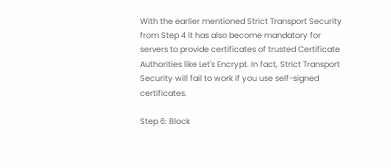With the earlier mentioned Strict Transport Security from Step 4 it has also become mandatory for servers to provide certificates of trusted Certificate Authorities like Let's Encrypt. In fact, Strict Transport Security will fail to work if you use self-signed certificates.

Step 6: Block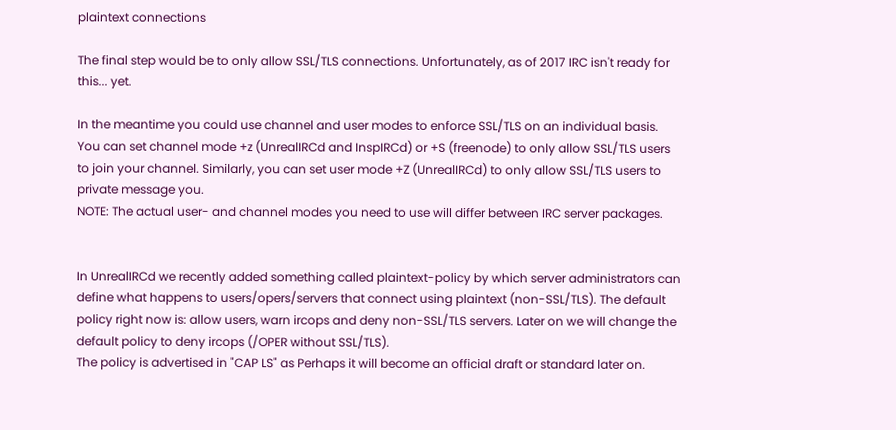plaintext connections

The final step would be to only allow SSL/TLS connections. Unfortunately, as of 2017 IRC isn't ready for this... yet.

In the meantime you could use channel and user modes to enforce SSL/TLS on an individual basis. You can set channel mode +z (UnrealIRCd and InspIRCd) or +S (freenode) to only allow SSL/TLS users to join your channel. Similarly, you can set user mode +Z (UnrealIRCd) to only allow SSL/TLS users to private message you.
NOTE: The actual user- and channel modes you need to use will differ between IRC server packages.


In UnrealIRCd we recently added something called plaintext-policy by which server administrators can define what happens to users/opers/servers that connect using plaintext (non-SSL/TLS). The default policy right now is: allow users, warn ircops and deny non-SSL/TLS servers. Later on we will change the default policy to deny ircops (/OPER without SSL/TLS).
The policy is advertised in "CAP LS" as Perhaps it will become an official draft or standard later on.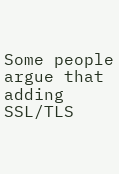Some people argue that adding SSL/TLS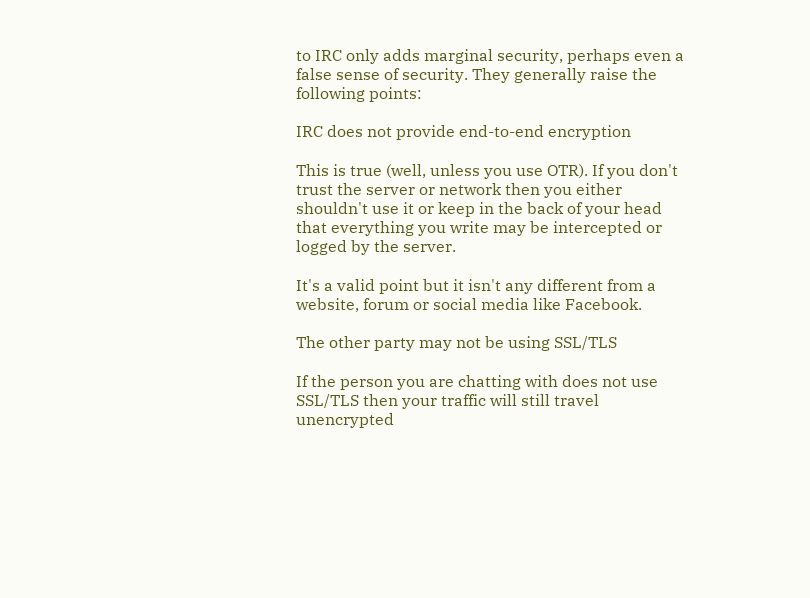to IRC only adds marginal security, perhaps even a false sense of security. They generally raise the following points:

IRC does not provide end-to-end encryption

This is true (well, unless you use OTR). If you don't trust the server or network then you either shouldn't use it or keep in the back of your head that everything you write may be intercepted or logged by the server.

It's a valid point but it isn't any different from a website, forum or social media like Facebook.

The other party may not be using SSL/TLS

If the person you are chatting with does not use SSL/TLS then your traffic will still travel unencrypted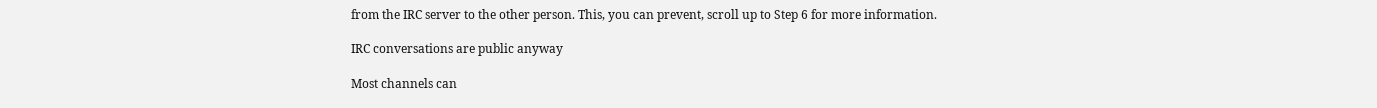from the IRC server to the other person. This, you can prevent, scroll up to Step 6 for more information.

IRC conversations are public anyway

Most channels can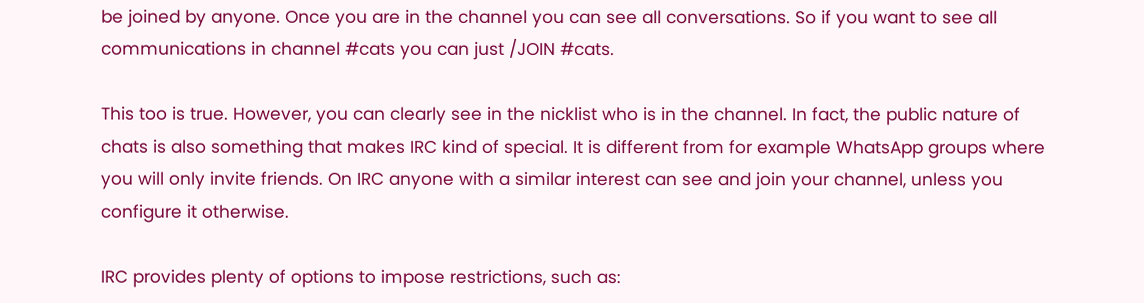be joined by anyone. Once you are in the channel you can see all conversations. So if you want to see all communications in channel #cats you can just /JOIN #cats.

This too is true. However, you can clearly see in the nicklist who is in the channel. In fact, the public nature of chats is also something that makes IRC kind of special. It is different from for example WhatsApp groups where you will only invite friends. On IRC anyone with a similar interest can see and join your channel, unless you configure it otherwise.

IRC provides plenty of options to impose restrictions, such as: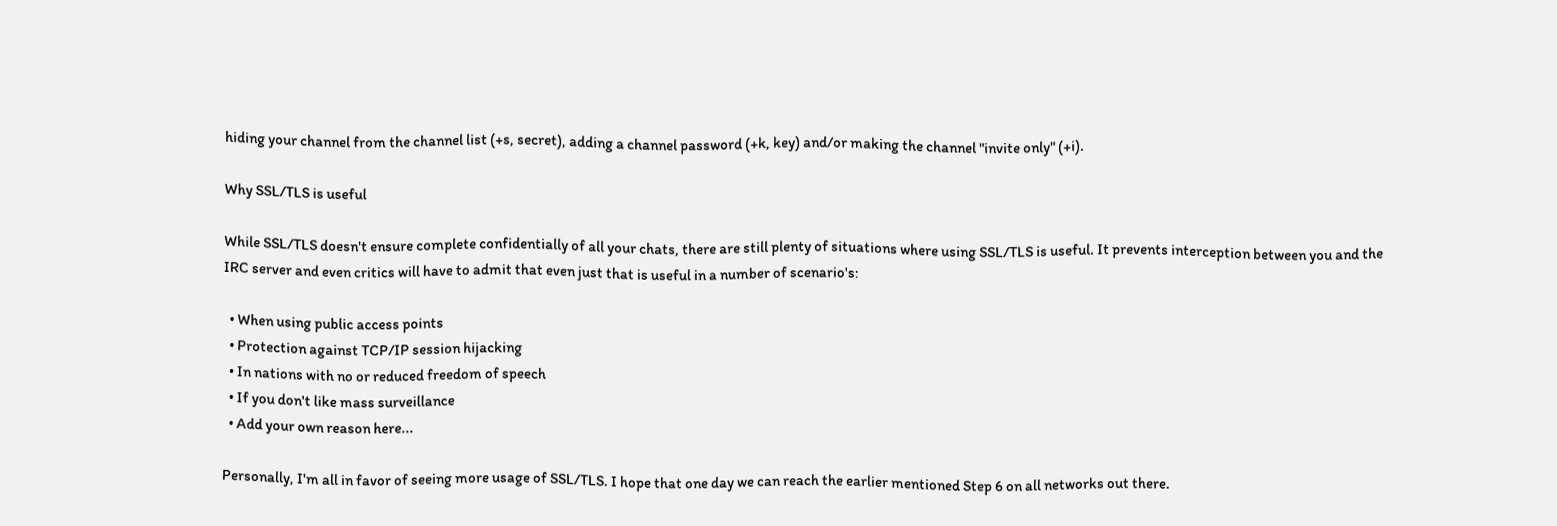hiding your channel from the channel list (+s, secret), adding a channel password (+k, key) and/or making the channel "invite only" (+i).

Why SSL/TLS is useful

While SSL/TLS doesn't ensure complete confidentially of all your chats, there are still plenty of situations where using SSL/TLS is useful. It prevents interception between you and the IRC server and even critics will have to admit that even just that is useful in a number of scenario's:

  • When using public access points
  • Protection against TCP/IP session hijacking
  • In nations with no or reduced freedom of speech
  • If you don't like mass surveillance
  • Add your own reason here...

Personally, I'm all in favor of seeing more usage of SSL/TLS. I hope that one day we can reach the earlier mentioned Step 6 on all networks out there.